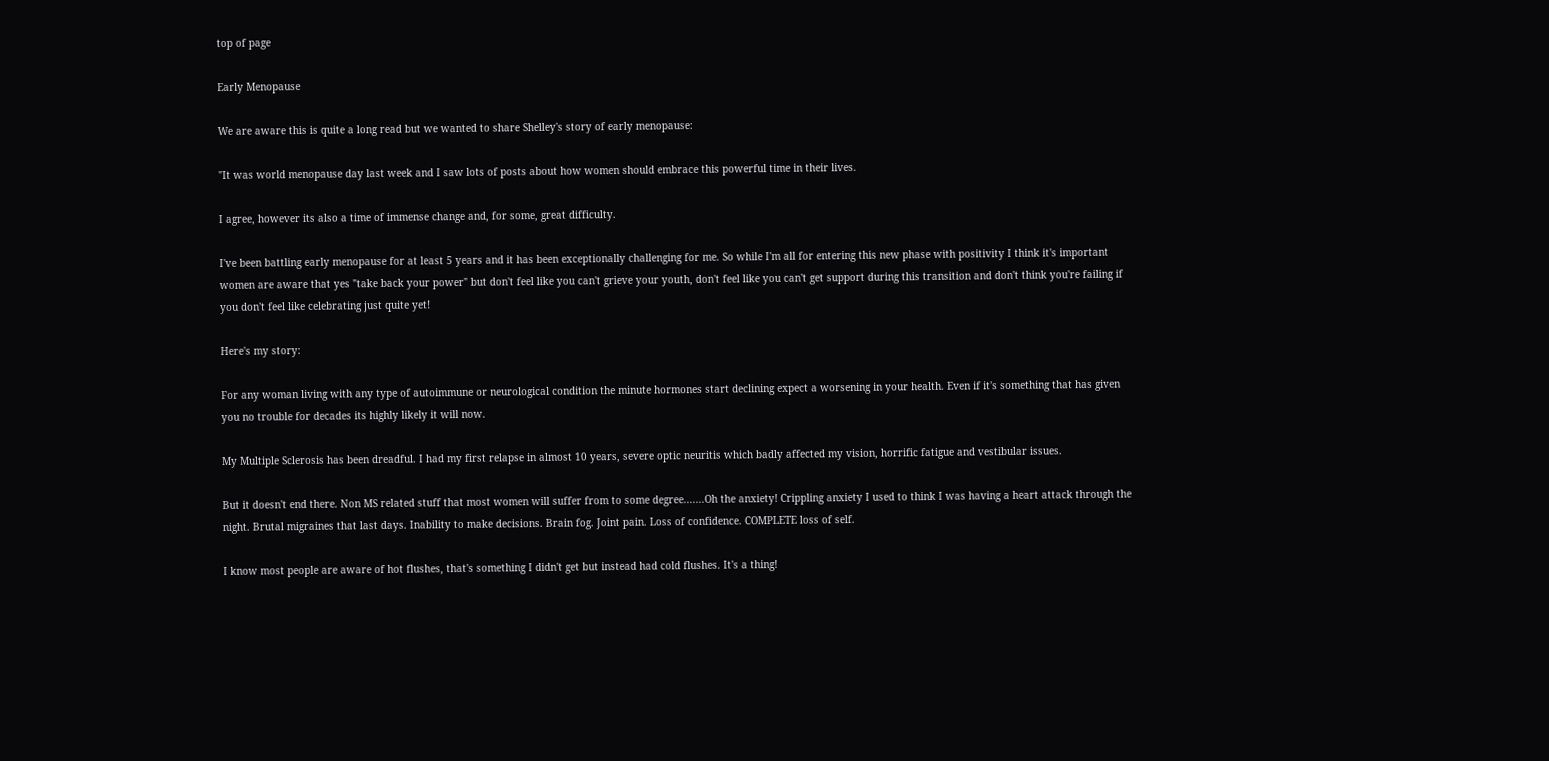top of page

Early Menopause

We are aware this is quite a long read but we wanted to share Shelley's story of early menopause:

"It was world menopause day last week and I saw lots of posts about how women should embrace this powerful time in their lives.

I agree, however its also a time of immense change and, for some, great difficulty.

I've been battling early menopause for at least 5 years and it has been exceptionally challenging for me. So while I'm all for entering this new phase with positivity I think it's important women are aware that yes "take back your power" but don't feel like you can't grieve your youth, don't feel like you can't get support during this transition and don't think you're failing if you don't feel like celebrating just quite yet!

Here's my story:

For any woman living with any type of autoimmune or neurological condition the minute hormones start declining expect a worsening in your health. Even if it's something that has given you no trouble for decades its highly likely it will now.

My Multiple Sclerosis has been dreadful. I had my first relapse in almost 10 years, severe optic neuritis which badly affected my vision, horrific fatigue and vestibular issues.

But it doesn't end there. Non MS related stuff that most women will suffer from to some degree.......Oh the anxiety! Crippling anxiety I used to think I was having a heart attack through the night. Brutal migraines that last days. Inability to make decisions. Brain fog. Joint pain. Loss of confidence. COMPLETE loss of self.

I know most people are aware of hot flushes, that's something I didn't get but instead had cold flushes. It's a thing!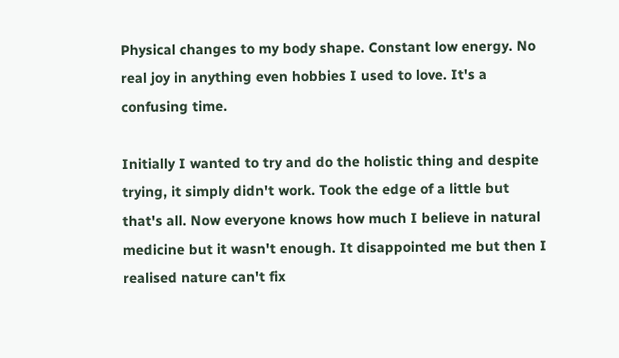Physical changes to my body shape. Constant low energy. No real joy in anything even hobbies I used to love. It's a confusing time.

Initially I wanted to try and do the holistic thing and despite trying, it simply didn't work. Took the edge of a little but that's all. Now everyone knows how much I believe in natural medicine but it wasn't enough. It disappointed me but then I realised nature can't fix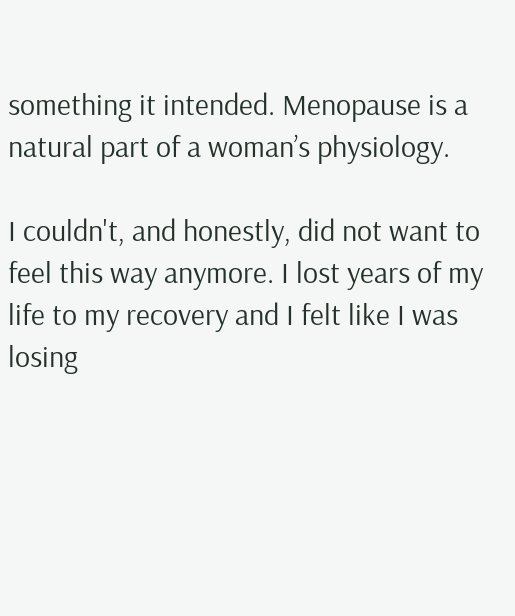something it intended. Menopause is a natural part of a woman’s physiology.

I couldn't, and honestly, did not want to feel this way anymore. I lost years of my life to my recovery and I felt like I was losing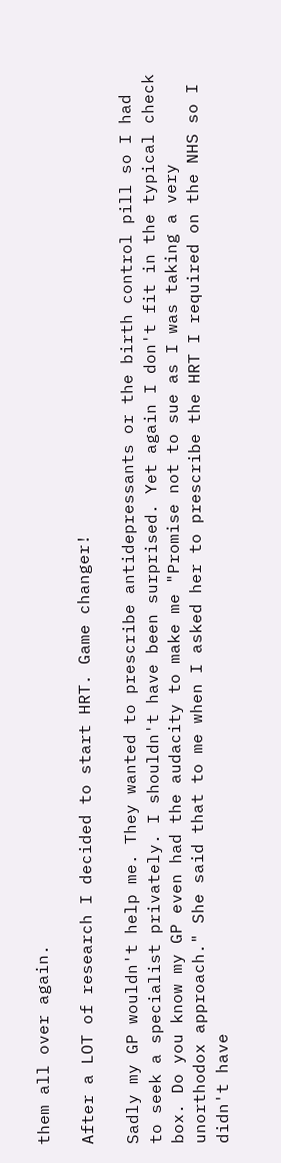them all over again.

After a LOT of research I decided to start HRT. Game changer!

Sadly my GP wouldn't help me. They wanted to prescribe antidepressants or the birth control pill so I had to seek a specialist privately. I shouldn't have been surprised. Yet again I don't fit in the typical check box. Do you know my GP even had the audacity to make me "Promise not to sue as I was taking a very unorthodox approach." She said that to me when I asked her to prescribe the HRT I required on the NHS so I didn't have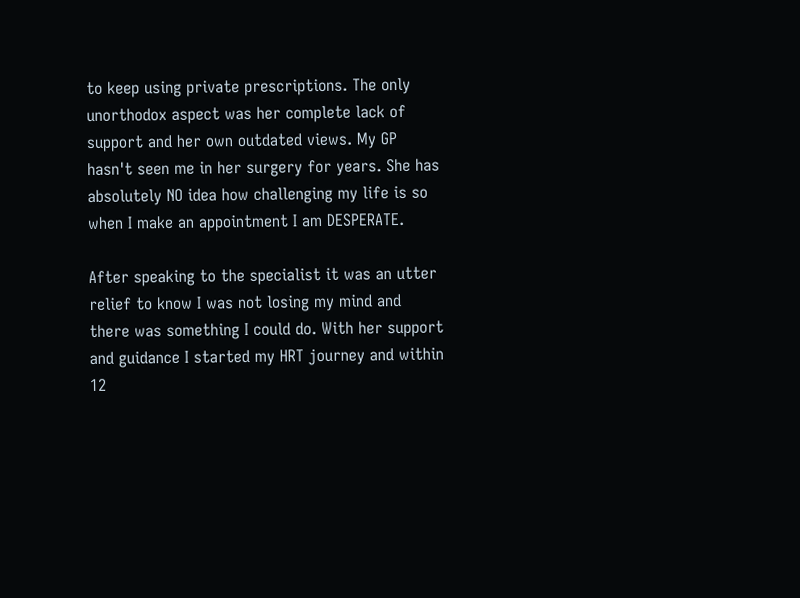to keep using private prescriptions. The only unorthodox aspect was her complete lack of support and her own outdated views. My GP hasn't seen me in her surgery for years. She has absolutely NO idea how challenging my life is so when I make an appointment I am DESPERATE.

After speaking to the specialist it was an utter relief to know I was not losing my mind and there was something I could do. With her support and guidance I started my HRT journey and within 12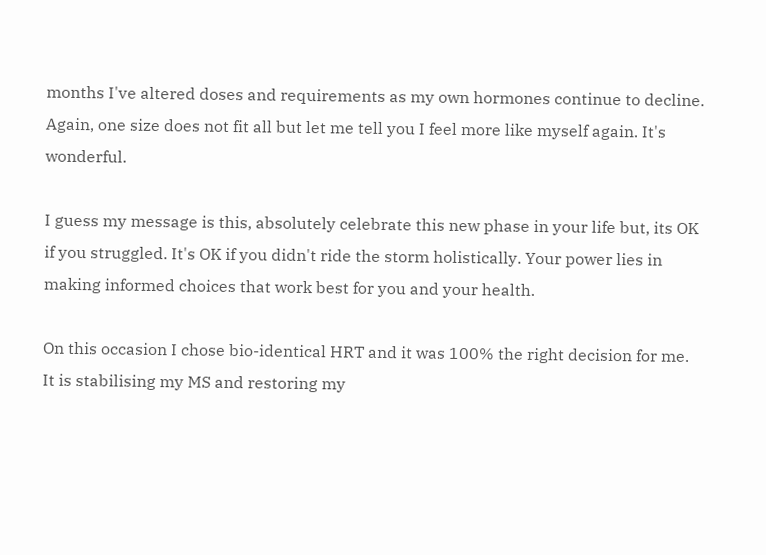months I've altered doses and requirements as my own hormones continue to decline. Again, one size does not fit all but let me tell you I feel more like myself again. It's wonderful.

I guess my message is this, absolutely celebrate this new phase in your life but, its OK if you struggled. It's OK if you didn't ride the storm holistically. Your power lies in making informed choices that work best for you and your health.

On this occasion I chose bio-identical HRT and it was 100% the right decision for me. It is stabilising my MS and restoring my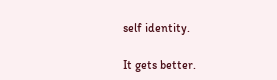self identity.

It gets better.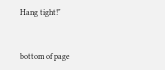Hang tight!"


bottom of page